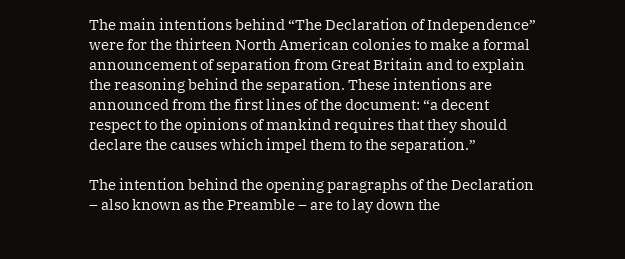The main intentions behind “The Declaration of Independence” were for the thirteen North American colonies to make a formal announcement of separation from Great Britain and to explain the reasoning behind the separation. These intentions are announced from the first lines of the document: “a decent respect to the opinions of mankind requires that they should declare the causes which impel them to the separation.”

The intention behind the opening paragraphs of the Declaration – also known as the Preamble – are to lay down the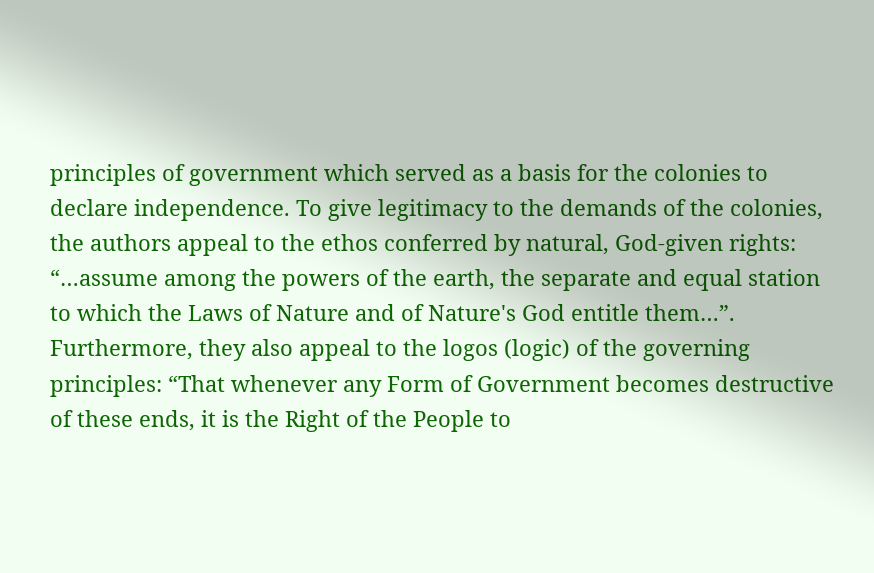principles of government which served as a basis for the colonies to declare independence. To give legitimacy to the demands of the colonies, the authors appeal to the ethos conferred by natural, God-given rights: “…assume among the powers of the earth, the separate and equal station to which the Laws of Nature and of Nature's God entitle them…”. Furthermore, they also appeal to the logos (logic) of the governing principles: “That whenever any Form of Government becomes destructive of these ends, it is the Right of the People to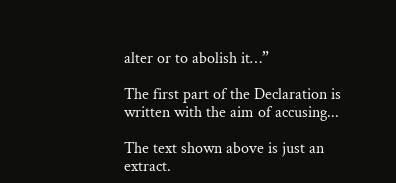alter or to abolish it…”

The first part of the Declaration is written with the aim of accusing...

The text shown above is just an extract.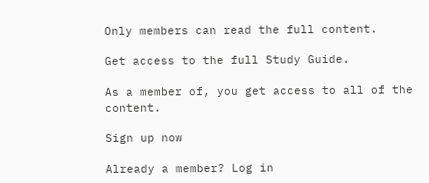Only members can read the full content.

Get access to the full Study Guide.

As a member of, you get access to all of the content.

Sign up now

Already a member? Log in